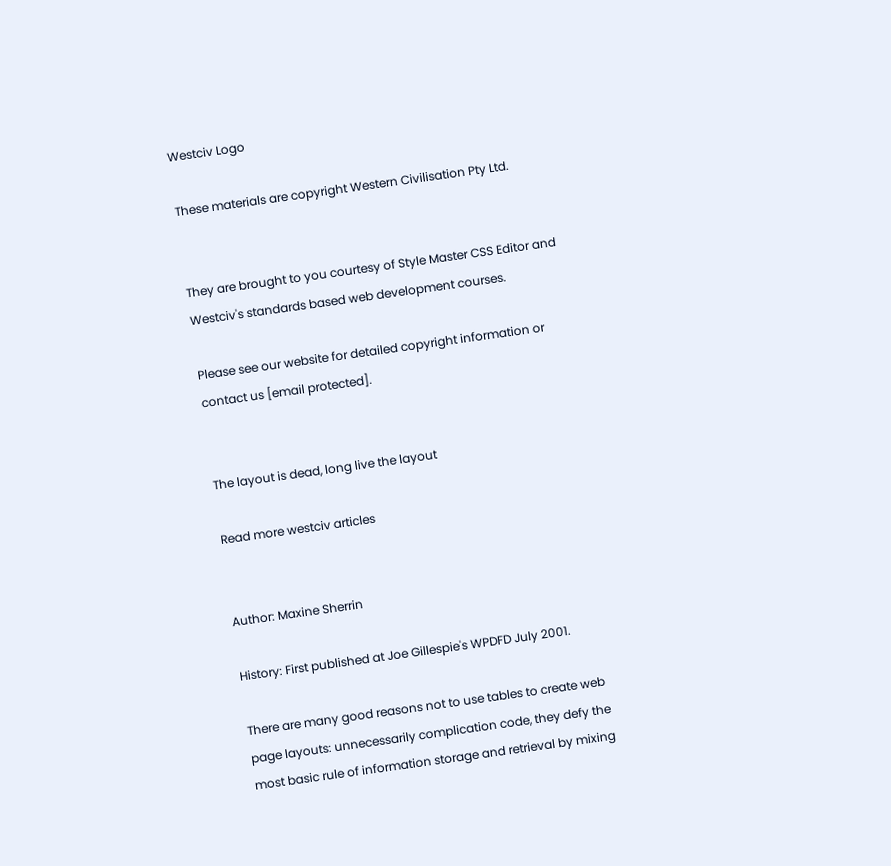Westciv Logo

These materials are copyright Western Civilisation Pty Ltd.


They are brought to you courtesy of Style Master CSS Editor and Westciv's standards based web development courses.

Please see our website for detailed copyright information or contact us [email protected].


The layout is dead, long live the layout

Read more westciv articles


Author: Maxine Sherrin

History: First published at Joe Gillespie's WPDFD July 2001.

There are many good reasons not to use tables to create web page layouts: unnecessarily complication code, they defy the most basic rule of information storage and retrieval by mixing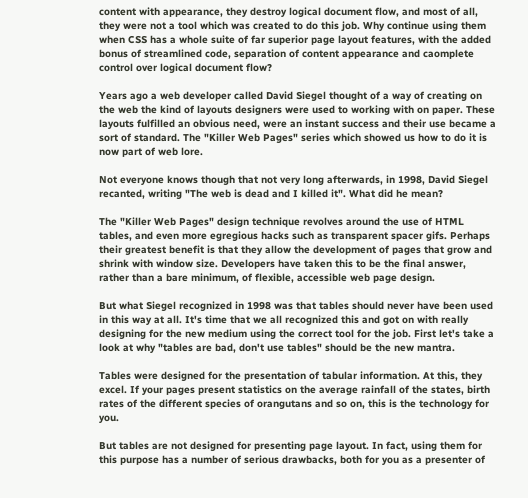content with appearance, they destroy logical document flow, and most of all, they were not a tool which was created to do this job. Why continue using them when CSS has a whole suite of far superior page layout features, with the added bonus of streamlined code, separation of content appearance and caomplete control over logical document flow?

Years ago a web developer called David Siegel thought of a way of creating on the web the kind of layouts designers were used to working with on paper. These layouts fulfilled an obvious need, were an instant success and their use became a sort of standard. The "Killer Web Pages" series which showed us how to do it is now part of web lore.

Not everyone knows though that not very long afterwards, in 1998, David Siegel recanted, writing "The web is dead and I killed it". What did he mean?

The "Killer Web Pages" design technique revolves around the use of HTML tables, and even more egregious hacks such as transparent spacer gifs. Perhaps their greatest benefit is that they allow the development of pages that grow and shrink with window size. Developers have taken this to be the final answer, rather than a bare minimum, of flexible, accessible web page design.

But what Siegel recognized in 1998 was that tables should never have been used in this way at all. It's time that we all recognized this and got on with really designing for the new medium using the correct tool for the job. First let's take a look at why "tables are bad, don't use tables" should be the new mantra.

Tables were designed for the presentation of tabular information. At this, they excel. If your pages present statistics on the average rainfall of the states, birth rates of the different species of orangutans and so on, this is the technology for you.

But tables are not designed for presenting page layout. In fact, using them for this purpose has a number of serious drawbacks, both for you as a presenter of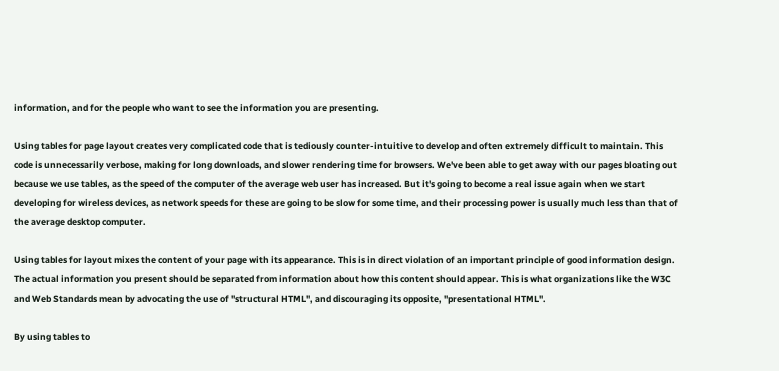information, and for the people who want to see the information you are presenting.

Using tables for page layout creates very complicated code that is tediously counter-intuitive to develop and often extremely difficult to maintain. This code is unnecessarily verbose, making for long downloads, and slower rendering time for browsers. We've been able to get away with our pages bloating out because we use tables, as the speed of the computer of the average web user has increased. But it's going to become a real issue again when we start developing for wireless devices, as network speeds for these are going to be slow for some time, and their processing power is usually much less than that of the average desktop computer.

Using tables for layout mixes the content of your page with its appearance. This is in direct violation of an important principle of good information design. The actual information you present should be separated from information about how this content should appear. This is what organizations like the W3C and Web Standards mean by advocating the use of "structural HTML", and discouraging its opposite, "presentational HTML".

By using tables to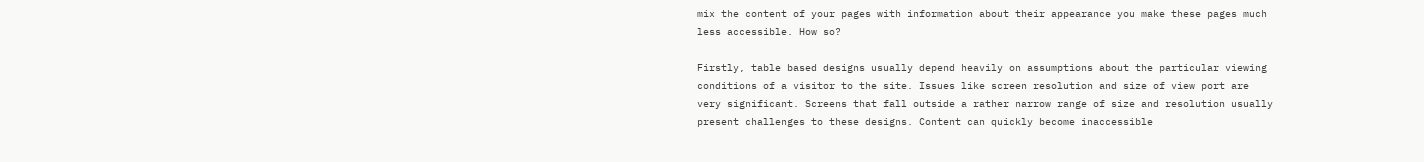mix the content of your pages with information about their appearance you make these pages much less accessible. How so?

Firstly, table based designs usually depend heavily on assumptions about the particular viewing conditions of a visitor to the site. Issues like screen resolution and size of view port are very significant. Screens that fall outside a rather narrow range of size and resolution usually present challenges to these designs. Content can quickly become inaccessible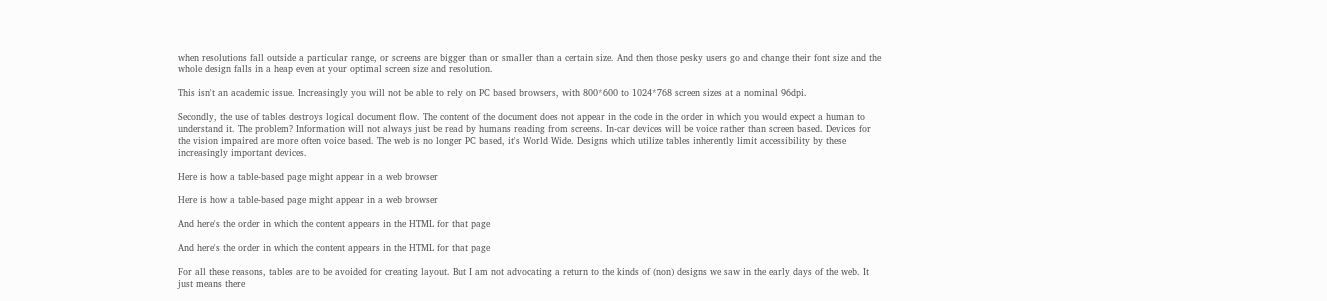when resolutions fall outside a particular range, or screens are bigger than or smaller than a certain size. And then those pesky users go and change their font size and the whole design falls in a heap even at your optimal screen size and resolution.

This isn't an academic issue. Increasingly you will not be able to rely on PC based browsers, with 800*600 to 1024*768 screen sizes at a nominal 96dpi.

Secondly, the use of tables destroys logical document flow. The content of the document does not appear in the code in the order in which you would expect a human to understand it. The problem? Information will not always just be read by humans reading from screens. In-car devices will be voice rather than screen based. Devices for the vision impaired are more often voice based. The web is no longer PC based, it's World Wide. Designs which utilize tables inherently limit accessibility by these increasingly important devices.

Here is how a table-based page might appear in a web browser

Here is how a table-based page might appear in a web browser

And here's the order in which the content appears in the HTML for that page

And here's the order in which the content appears in the HTML for that page

For all these reasons, tables are to be avoided for creating layout. But I am not advocating a return to the kinds of (non) designs we saw in the early days of the web. It just means there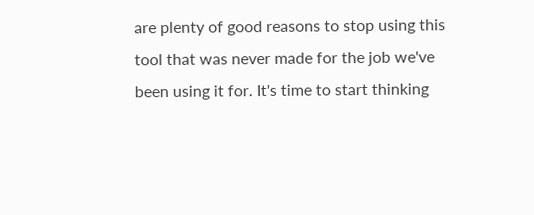are plenty of good reasons to stop using this tool that was never made for the job we've been using it for. It's time to start thinking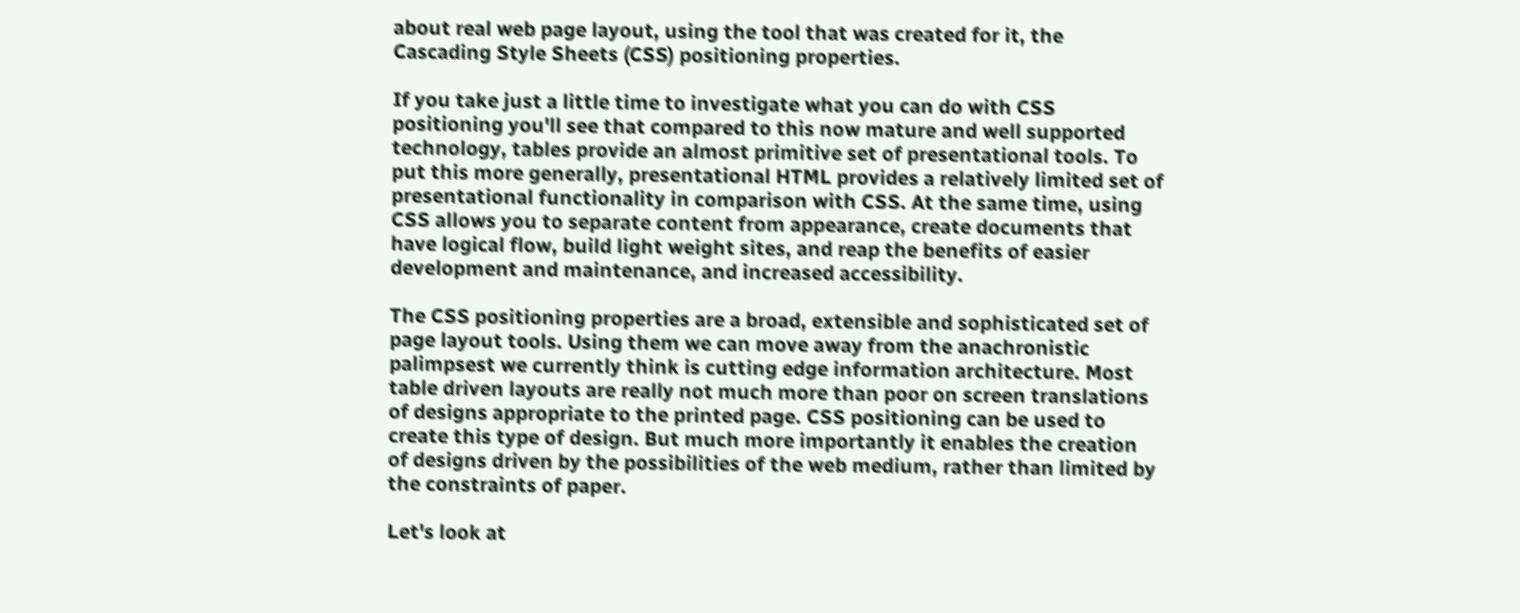about real web page layout, using the tool that was created for it, the Cascading Style Sheets (CSS) positioning properties.

If you take just a little time to investigate what you can do with CSS positioning you'll see that compared to this now mature and well supported technology, tables provide an almost primitive set of presentational tools. To put this more generally, presentational HTML provides a relatively limited set of presentational functionality in comparison with CSS. At the same time, using CSS allows you to separate content from appearance, create documents that have logical flow, build light weight sites, and reap the benefits of easier development and maintenance, and increased accessibility.

The CSS positioning properties are a broad, extensible and sophisticated set of page layout tools. Using them we can move away from the anachronistic palimpsest we currently think is cutting edge information architecture. Most table driven layouts are really not much more than poor on screen translations of designs appropriate to the printed page. CSS positioning can be used to create this type of design. But much more importantly it enables the creation of designs driven by the possibilities of the web medium, rather than limited by the constraints of paper.

Let's look at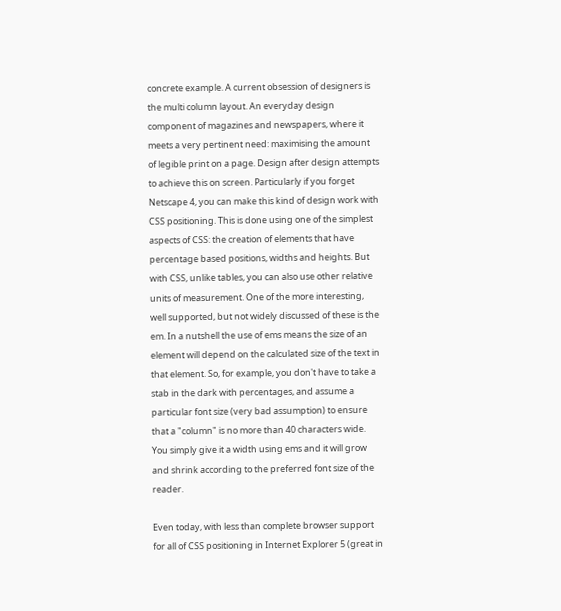concrete example. A current obsession of designers is the multi column layout. An everyday design component of magazines and newspapers, where it meets a very pertinent need: maximising the amount of legible print on a page. Design after design attempts to achieve this on screen. Particularly if you forget Netscape 4, you can make this kind of design work with CSS positioning. This is done using one of the simplest aspects of CSS: the creation of elements that have percentage based positions, widths and heights. But with CSS, unlike tables, you can also use other relative units of measurement. One of the more interesting, well supported, but not widely discussed of these is the em. In a nutshell the use of ems means the size of an element will depend on the calculated size of the text in that element. So, for example, you don't have to take a stab in the dark with percentages, and assume a particular font size (very bad assumption) to ensure that a "column" is no more than 40 characters wide. You simply give it a width using ems and it will grow and shrink according to the preferred font size of the reader.

Even today, with less than complete browser support for all of CSS positioning in Internet Explorer 5 (great in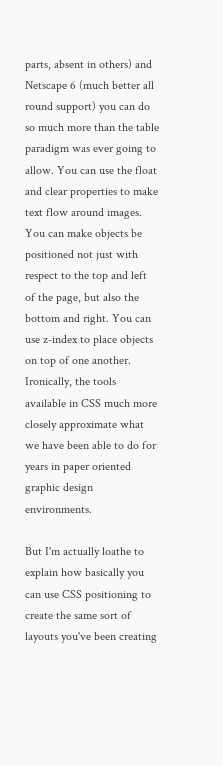parts, absent in others) and Netscape 6 (much better all round support) you can do so much more than the table paradigm was ever going to allow. You can use the float and clear properties to make text flow around images. You can make objects be positioned not just with respect to the top and left of the page, but also the bottom and right. You can use z-index to place objects on top of one another. Ironically, the tools available in CSS much more closely approximate what we have been able to do for years in paper oriented graphic design environments.

But I'm actually loathe to explain how basically you can use CSS positioning to create the same sort of layouts you've been creating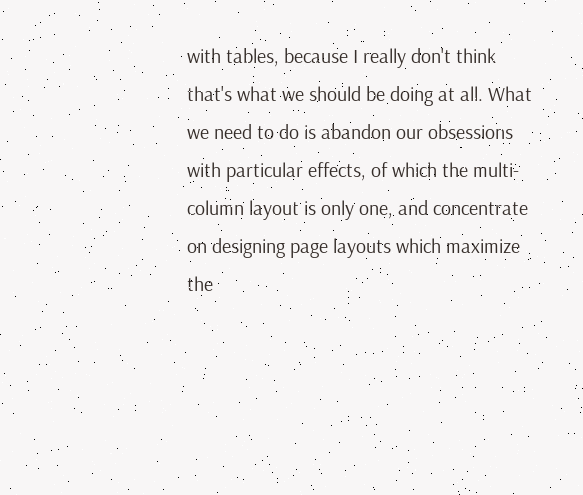with tables, because I really don't think that's what we should be doing at all. What we need to do is abandon our obsessions with particular effects, of which the multi-column layout is only one, and concentrate on designing page layouts which maximize the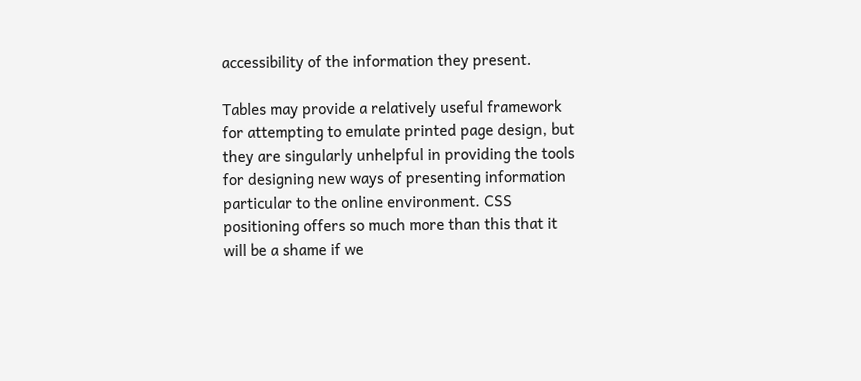accessibility of the information they present.

Tables may provide a relatively useful framework for attempting to emulate printed page design, but they are singularly unhelpful in providing the tools for designing new ways of presenting information particular to the online environment. CSS positioning offers so much more than this that it will be a shame if we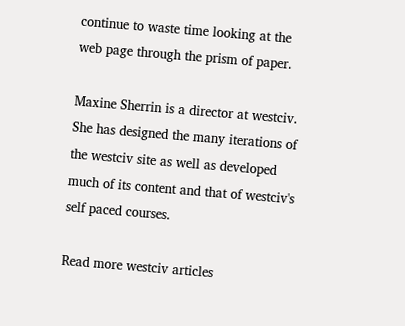continue to waste time looking at the web page through the prism of paper.

Maxine Sherrin is a director at westciv. She has designed the many iterations of the westciv site as well as developed much of its content and that of westciv's self paced courses.

Read more westciv articles